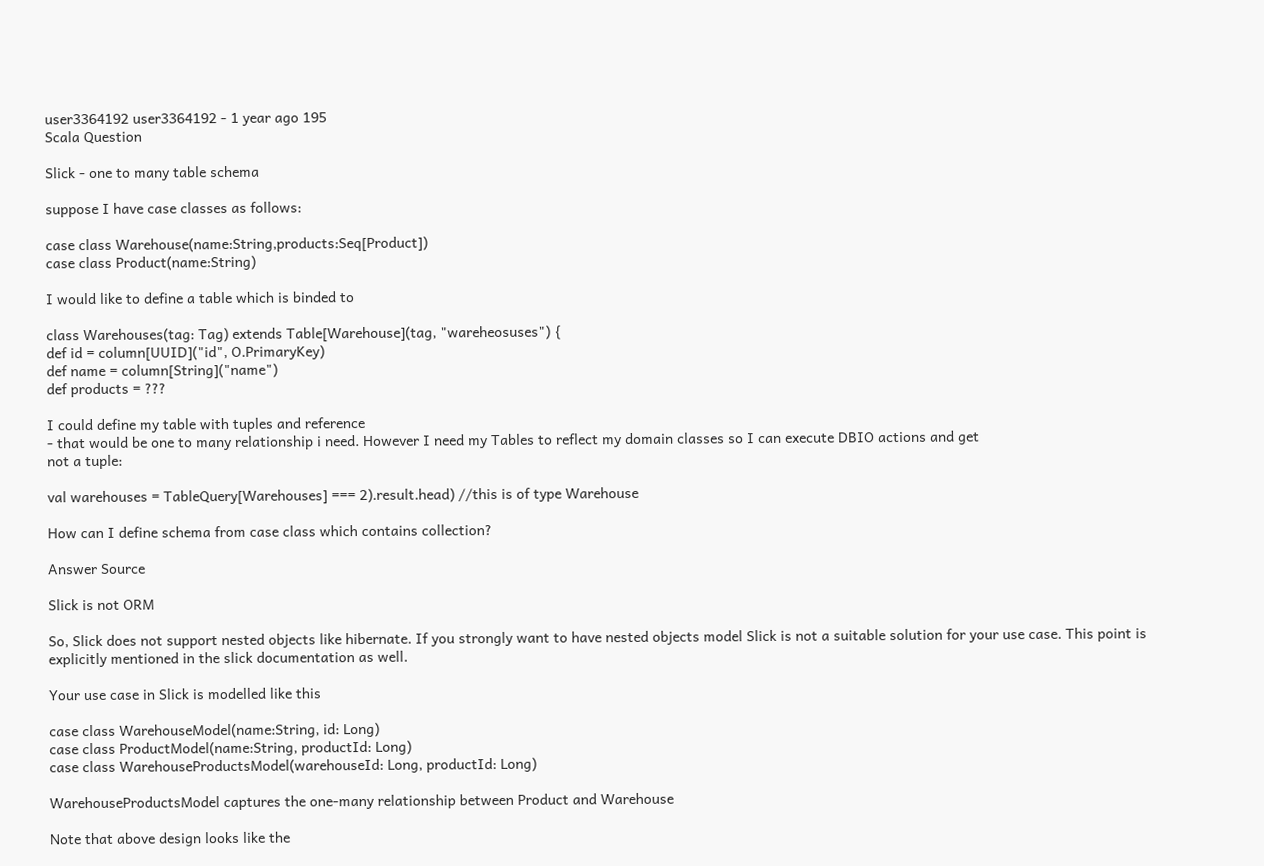user3364192 user3364192 - 1 year ago 195
Scala Question

Slick - one to many table schema

suppose I have case classes as follows:

case class Warehouse(name:String,products:Seq[Product])
case class Product(name:String)

I would like to define a table which is binded to

class Warehouses(tag: Tag) extends Table[Warehouse](tag, "wareheosuses") {
def id = column[UUID]("id", O.PrimaryKey)
def name = column[String]("name")
def products = ???

I could define my table with tuples and reference
- that would be one to many relationship i need. However I need my Tables to reflect my domain classes so I can execute DBIO actions and get
not a tuple:

val warehouses = TableQuery[Warehouses] === 2).result.head) //this is of type Warehouse

How can I define schema from case class which contains collection?

Answer Source

Slick is not ORM

So, Slick does not support nested objects like hibernate. If you strongly want to have nested objects model Slick is not a suitable solution for your use case. This point is explicitly mentioned in the slick documentation as well.

Your use case in Slick is modelled like this

case class WarehouseModel(name:String, id: Long)
case class ProductModel(name:String, productId: Long)
case class WarehouseProductsModel(warehouseId: Long, productId: Long)

WarehouseProductsModel captures the one-many relationship between Product and Warehouse

Note that above design looks like the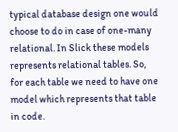typical database design one would choose to do in case of one-many relational. In Slick these models represents relational tables. So, for each table we need to have one model which represents that table in code.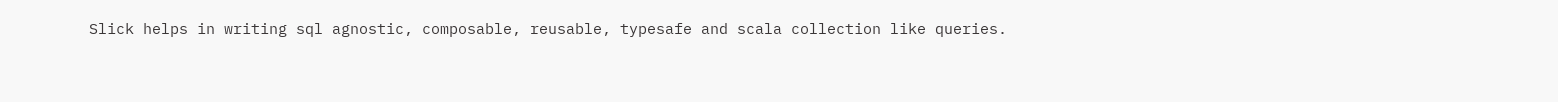Slick helps in writing sql agnostic, composable, reusable, typesafe and scala collection like queries.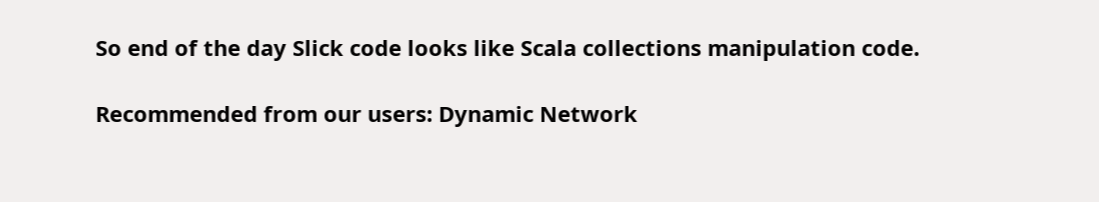So end of the day Slick code looks like Scala collections manipulation code.

Recommended from our users: Dynamic Network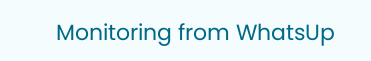Monitoring from WhatsUp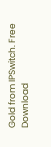Gold from IPSwitch. Free Download